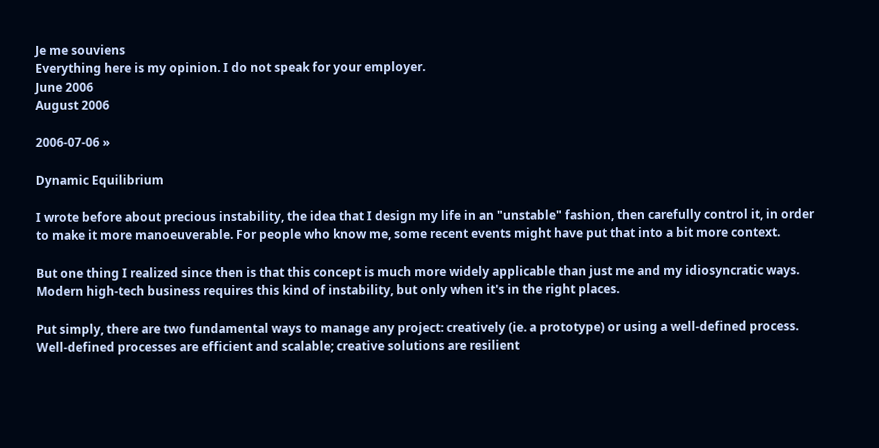Je me souviens
Everything here is my opinion. I do not speak for your employer.
June 2006
August 2006

2006-07-06 »

Dynamic Equilibrium

I wrote before about precious instability, the idea that I design my life in an "unstable" fashion, then carefully control it, in order to make it more manoeuverable. For people who know me, some recent events might have put that into a bit more context.

But one thing I realized since then is that this concept is much more widely applicable than just me and my idiosyncratic ways. Modern high-tech business requires this kind of instability, but only when it's in the right places.

Put simply, there are two fundamental ways to manage any project: creatively (ie. a prototype) or using a well-defined process. Well-defined processes are efficient and scalable; creative solutions are resilient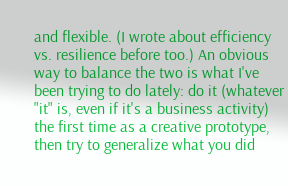and flexible. (I wrote about efficiency vs. resilience before too.) An obvious way to balance the two is what I've been trying to do lately: do it (whatever "it" is, even if it's a business activity) the first time as a creative prototype, then try to generalize what you did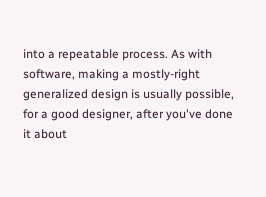into a repeatable process. As with software, making a mostly-right generalized design is usually possible, for a good designer, after you've done it about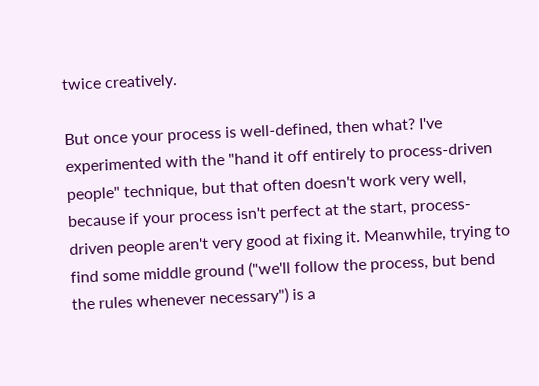twice creatively.

But once your process is well-defined, then what? I've experimented with the "hand it off entirely to process-driven people" technique, but that often doesn't work very well, because if your process isn't perfect at the start, process-driven people aren't very good at fixing it. Meanwhile, trying to find some middle ground ("we'll follow the process, but bend the rules whenever necessary") is a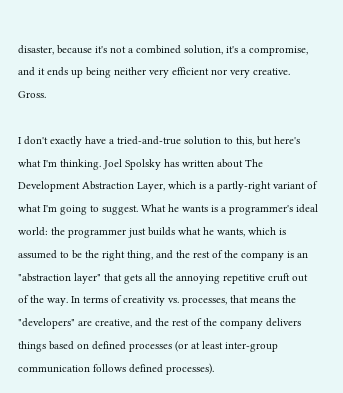disaster, because it's not a combined solution, it's a compromise, and it ends up being neither very efficient nor very creative. Gross.

I don't exactly have a tried-and-true solution to this, but here's what I'm thinking. Joel Spolsky has written about The Development Abstraction Layer, which is a partly-right variant of what I'm going to suggest. What he wants is a programmer's ideal world: the programmer just builds what he wants, which is assumed to be the right thing, and the rest of the company is an "abstraction layer" that gets all the annoying repetitive cruft out of the way. In terms of creativity vs. processes, that means the "developers" are creative, and the rest of the company delivers things based on defined processes (or at least inter-group communication follows defined processes).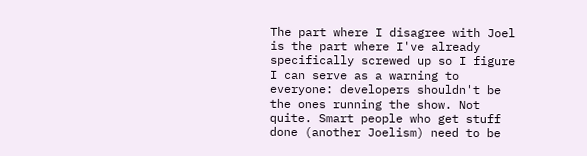The part where I disagree with Joel is the part where I've already specifically screwed up so I figure I can serve as a warning to everyone: developers shouldn't be the ones running the show. Not quite. Smart people who get stuff done (another Joelism) need to be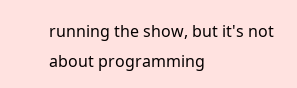running the show, but it's not about programming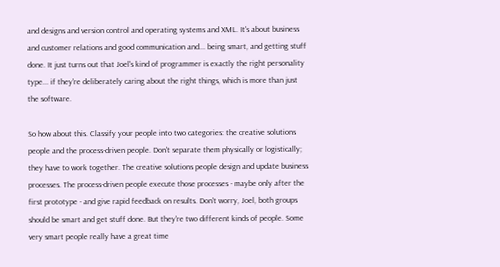and designs and version control and operating systems and XML. It's about business and customer relations and good communication and... being smart, and getting stuff done. It just turns out that Joel's kind of programmer is exactly the right personality type... if they're deliberately caring about the right things, which is more than just the software.

So how about this. Classify your people into two categories: the creative solutions people and the process-driven people. Don't separate them physically or logistically; they have to work together. The creative solutions people design and update business processes. The process-driven people execute those processes - maybe only after the first prototype - and give rapid feedback on results. Don't worry, Joel, both groups should be smart and get stuff done. But they're two different kinds of people. Some very smart people really have a great time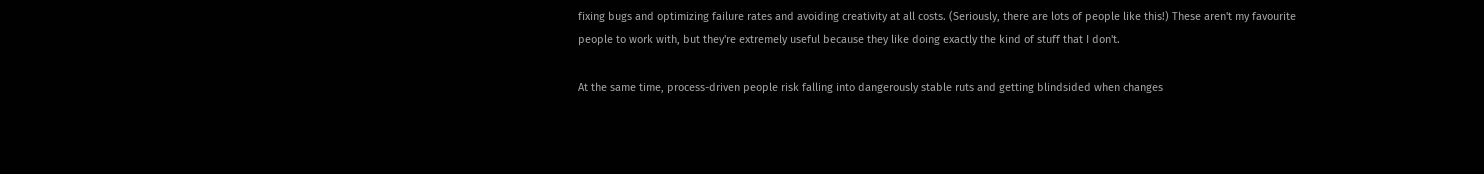fixing bugs and optimizing failure rates and avoiding creativity at all costs. (Seriously, there are lots of people like this!) These aren't my favourite people to work with, but they're extremely useful because they like doing exactly the kind of stuff that I don't.

At the same time, process-driven people risk falling into dangerously stable ruts and getting blindsided when changes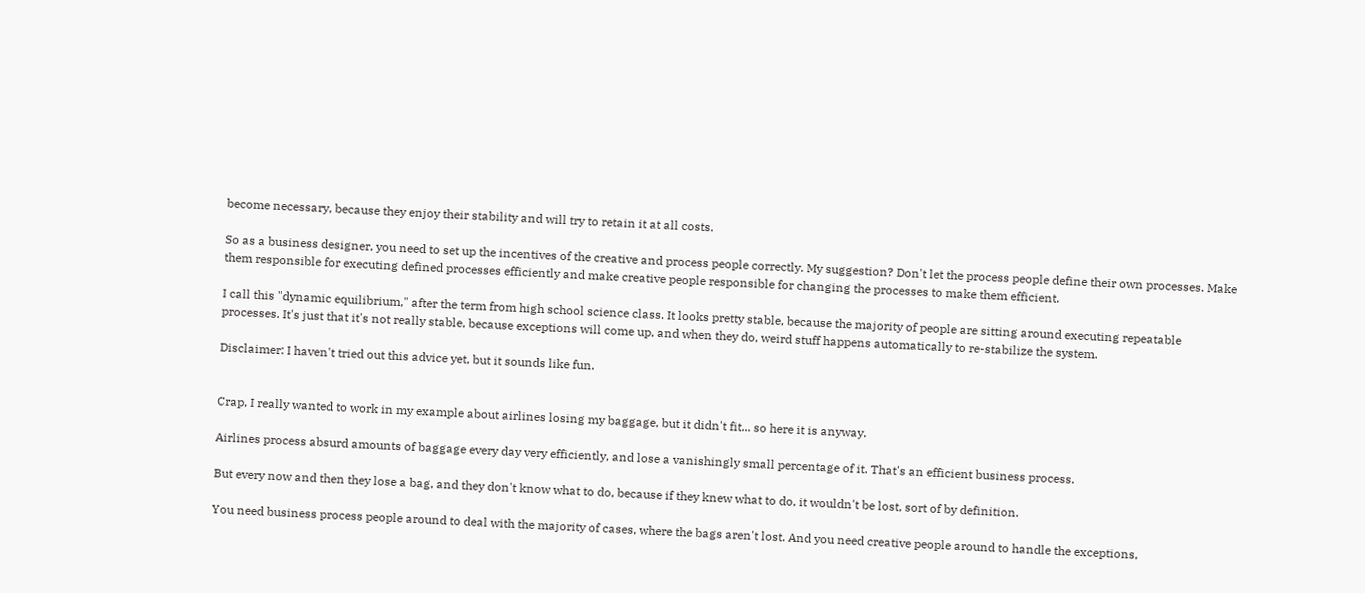become necessary, because they enjoy their stability and will try to retain it at all costs.

So as a business designer, you need to set up the incentives of the creative and process people correctly. My suggestion? Don't let the process people define their own processes. Make them responsible for executing defined processes efficiently and make creative people responsible for changing the processes to make them efficient.

I call this "dynamic equilibrium," after the term from high school science class. It looks pretty stable, because the majority of people are sitting around executing repeatable processes. It's just that it's not really stable, because exceptions will come up, and when they do, weird stuff happens automatically to re-stabilize the system.

Disclaimer: I haven't tried out this advice yet, but it sounds like fun.


Crap, I really wanted to work in my example about airlines losing my baggage, but it didn't fit... so here it is anyway.

Airlines process absurd amounts of baggage every day very efficiently, and lose a vanishingly small percentage of it. That's an efficient business process.

But every now and then they lose a bag, and they don't know what to do, because if they knew what to do, it wouldn't be lost, sort of by definition.

You need business process people around to deal with the majority of cases, where the bags aren't lost. And you need creative people around to handle the exceptions,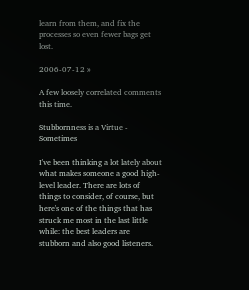learn from them, and fix the processes so even fewer bags get lost.

2006-07-12 »

A few loosely correlated comments this time.

Stubbornness is a Virtue - Sometimes

I've been thinking a lot lately about what makes someone a good high-level leader. There are lots of things to consider, of course, but here's one of the things that has struck me most in the last little while: the best leaders are stubborn and also good listeners.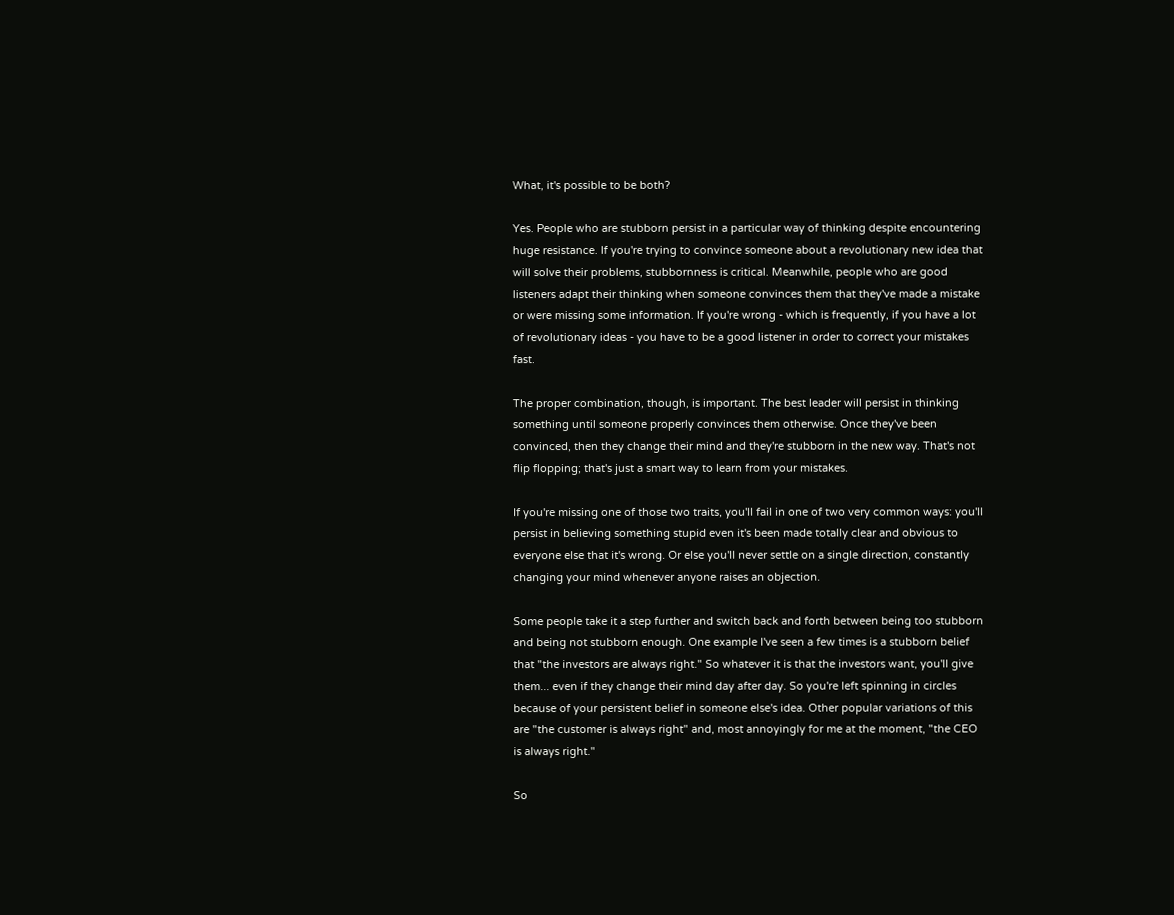What, it's possible to be both?

Yes. People who are stubborn persist in a particular way of thinking despite encountering huge resistance. If you're trying to convince someone about a revolutionary new idea that will solve their problems, stubbornness is critical. Meanwhile, people who are good listeners adapt their thinking when someone convinces them that they've made a mistake or were missing some information. If you're wrong - which is frequently, if you have a lot of revolutionary ideas - you have to be a good listener in order to correct your mistakes fast.

The proper combination, though, is important. The best leader will persist in thinking something until someone properly convinces them otherwise. Once they've been convinced, then they change their mind and they're stubborn in the new way. That's not flip flopping; that's just a smart way to learn from your mistakes.

If you're missing one of those two traits, you'll fail in one of two very common ways: you'll persist in believing something stupid even it's been made totally clear and obvious to everyone else that it's wrong. Or else you'll never settle on a single direction, constantly changing your mind whenever anyone raises an objection.

Some people take it a step further and switch back and forth between being too stubborn and being not stubborn enough. One example I've seen a few times is a stubborn belief that "the investors are always right." So whatever it is that the investors want, you'll give them... even if they change their mind day after day. So you're left spinning in circles because of your persistent belief in someone else's idea. Other popular variations of this are "the customer is always right" and, most annoyingly for me at the moment, "the CEO is always right."

So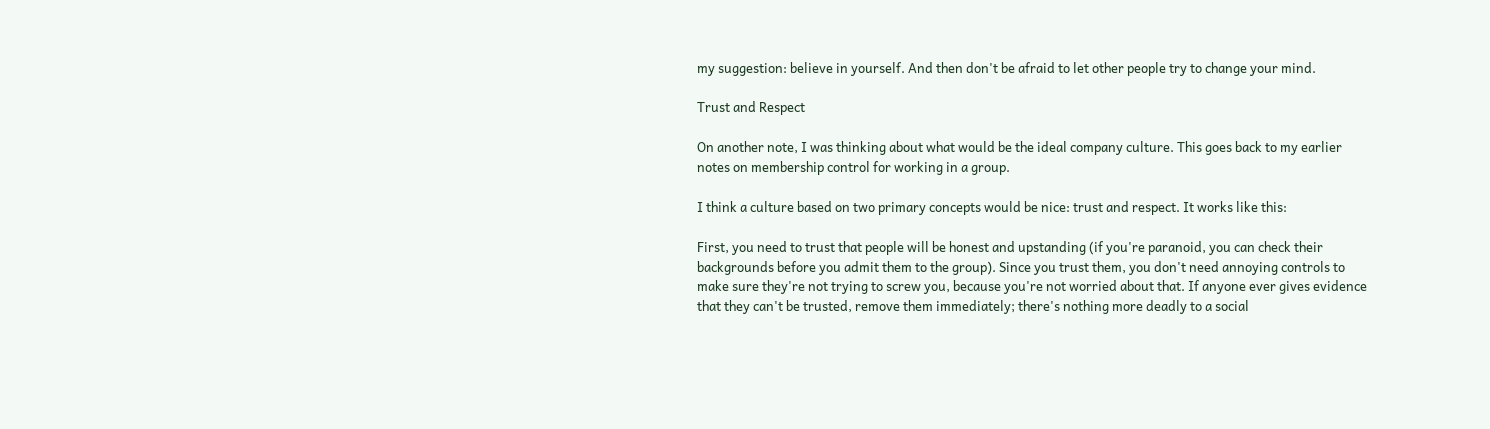my suggestion: believe in yourself. And then don't be afraid to let other people try to change your mind.

Trust and Respect

On another note, I was thinking about what would be the ideal company culture. This goes back to my earlier notes on membership control for working in a group.

I think a culture based on two primary concepts would be nice: trust and respect. It works like this:

First, you need to trust that people will be honest and upstanding (if you're paranoid, you can check their backgrounds before you admit them to the group). Since you trust them, you don't need annoying controls to make sure they're not trying to screw you, because you're not worried about that. If anyone ever gives evidence that they can't be trusted, remove them immediately; there's nothing more deadly to a social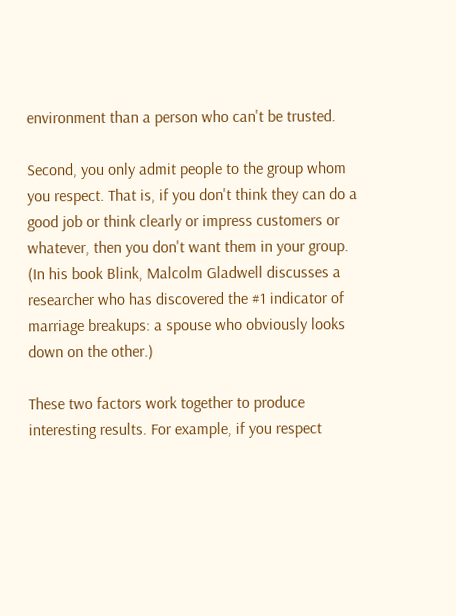environment than a person who can't be trusted.

Second, you only admit people to the group whom you respect. That is, if you don't think they can do a good job or think clearly or impress customers or whatever, then you don't want them in your group. (In his book Blink, Malcolm Gladwell discusses a researcher who has discovered the #1 indicator of marriage breakups: a spouse who obviously looks down on the other.)

These two factors work together to produce interesting results. For example, if you respect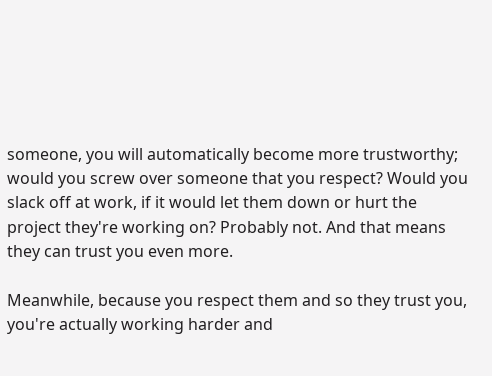someone, you will automatically become more trustworthy; would you screw over someone that you respect? Would you slack off at work, if it would let them down or hurt the project they're working on? Probably not. And that means they can trust you even more.

Meanwhile, because you respect them and so they trust you, you're actually working harder and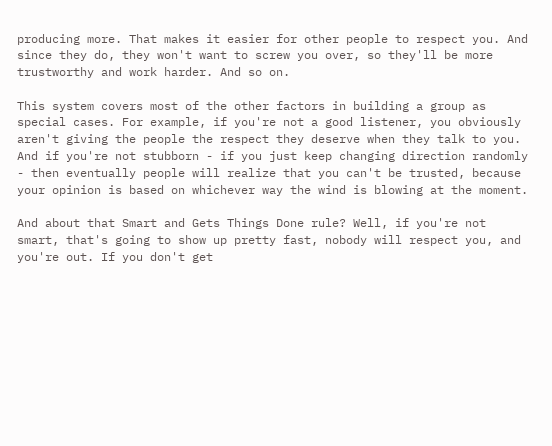producing more. That makes it easier for other people to respect you. And since they do, they won't want to screw you over, so they'll be more trustworthy and work harder. And so on.

This system covers most of the other factors in building a group as special cases. For example, if you're not a good listener, you obviously aren't giving the people the respect they deserve when they talk to you. And if you're not stubborn - if you just keep changing direction randomly - then eventually people will realize that you can't be trusted, because your opinion is based on whichever way the wind is blowing at the moment.

And about that Smart and Gets Things Done rule? Well, if you're not smart, that's going to show up pretty fast, nobody will respect you, and you're out. If you don't get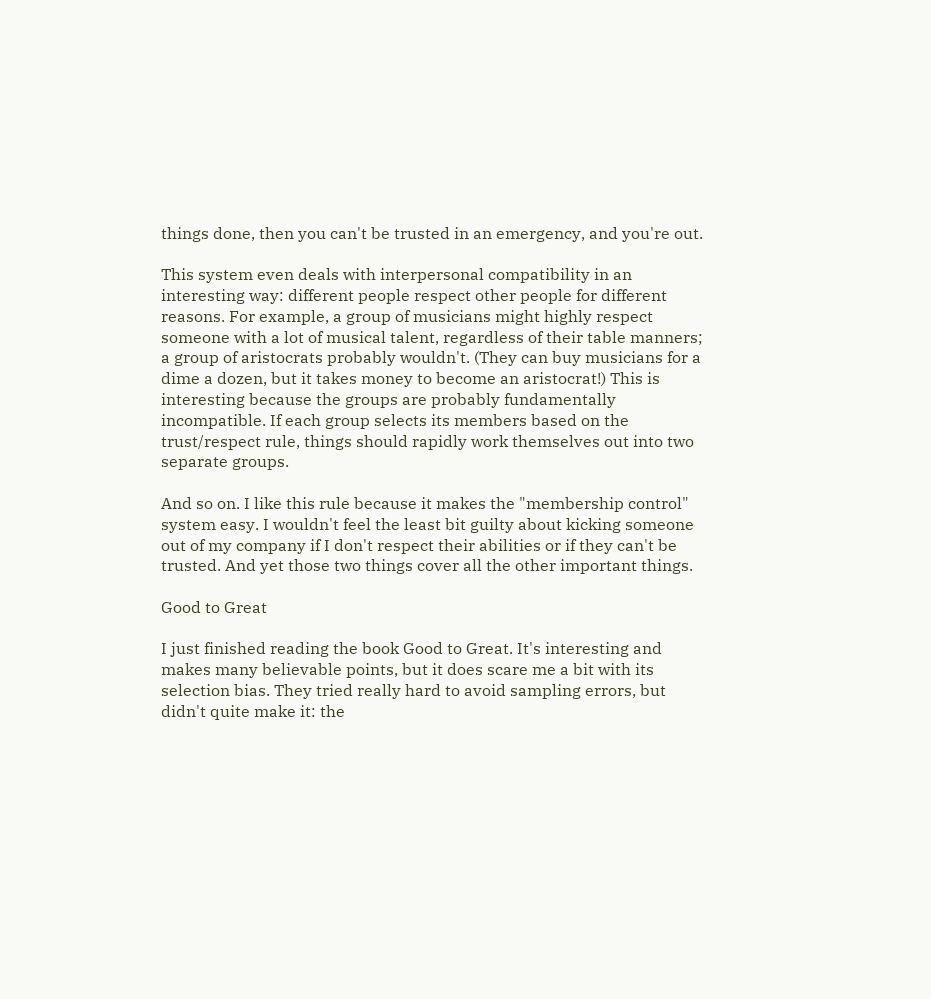things done, then you can't be trusted in an emergency, and you're out.

This system even deals with interpersonal compatibility in an interesting way: different people respect other people for different reasons. For example, a group of musicians might highly respect someone with a lot of musical talent, regardless of their table manners; a group of aristocrats probably wouldn't. (They can buy musicians for a dime a dozen, but it takes money to become an aristocrat!) This is interesting because the groups are probably fundamentally incompatible. If each group selects its members based on the trust/respect rule, things should rapidly work themselves out into two separate groups.

And so on. I like this rule because it makes the "membership control" system easy. I wouldn't feel the least bit guilty about kicking someone out of my company if I don't respect their abilities or if they can't be trusted. And yet those two things cover all the other important things.

Good to Great

I just finished reading the book Good to Great. It's interesting and makes many believable points, but it does scare me a bit with its selection bias. They tried really hard to avoid sampling errors, but didn't quite make it: the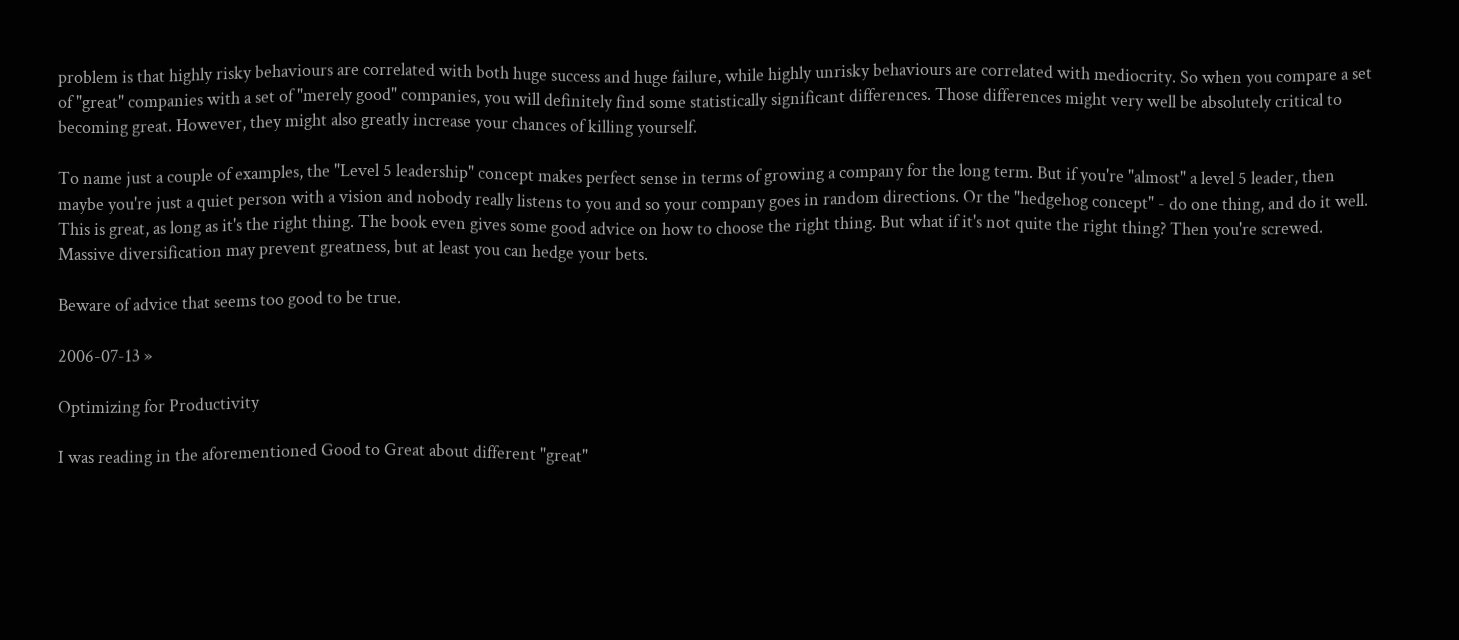problem is that highly risky behaviours are correlated with both huge success and huge failure, while highly unrisky behaviours are correlated with mediocrity. So when you compare a set of "great" companies with a set of "merely good" companies, you will definitely find some statistically significant differences. Those differences might very well be absolutely critical to becoming great. However, they might also greatly increase your chances of killing yourself.

To name just a couple of examples, the "Level 5 leadership" concept makes perfect sense in terms of growing a company for the long term. But if you're "almost" a level 5 leader, then maybe you're just a quiet person with a vision and nobody really listens to you and so your company goes in random directions. Or the "hedgehog concept" - do one thing, and do it well. This is great, as long as it's the right thing. The book even gives some good advice on how to choose the right thing. But what if it's not quite the right thing? Then you're screwed. Massive diversification may prevent greatness, but at least you can hedge your bets.

Beware of advice that seems too good to be true.

2006-07-13 »

Optimizing for Productivity

I was reading in the aforementioned Good to Great about different "great"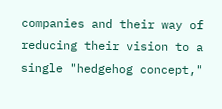companies and their way of reducing their vision to a single "hedgehog concept,"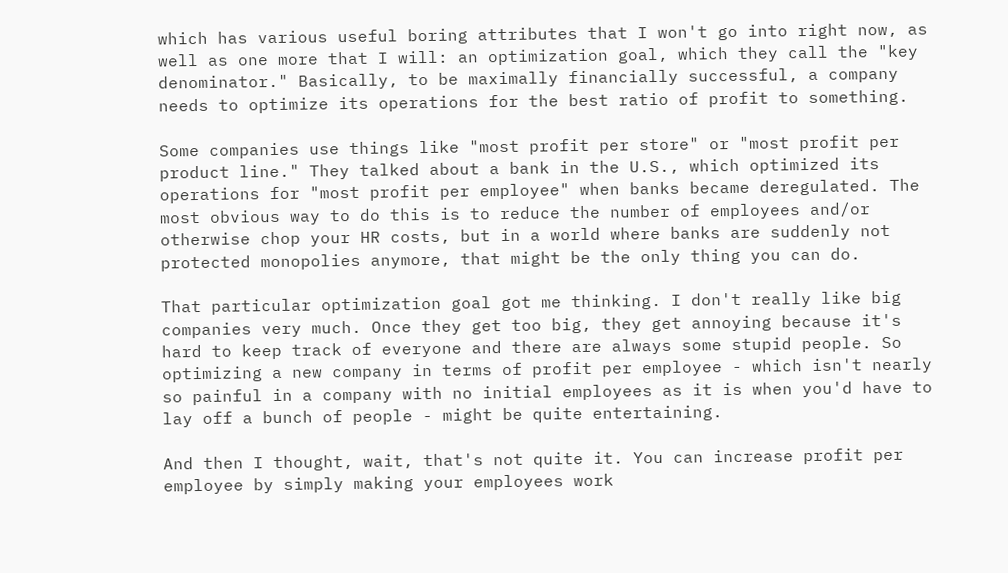which has various useful boring attributes that I won't go into right now, as well as one more that I will: an optimization goal, which they call the "key denominator." Basically, to be maximally financially successful, a company needs to optimize its operations for the best ratio of profit to something.

Some companies use things like "most profit per store" or "most profit per product line." They talked about a bank in the U.S., which optimized its operations for "most profit per employee" when banks became deregulated. The most obvious way to do this is to reduce the number of employees and/or otherwise chop your HR costs, but in a world where banks are suddenly not protected monopolies anymore, that might be the only thing you can do.

That particular optimization goal got me thinking. I don't really like big companies very much. Once they get too big, they get annoying because it's hard to keep track of everyone and there are always some stupid people. So optimizing a new company in terms of profit per employee - which isn't nearly so painful in a company with no initial employees as it is when you'd have to lay off a bunch of people - might be quite entertaining.

And then I thought, wait, that's not quite it. You can increase profit per employee by simply making your employees work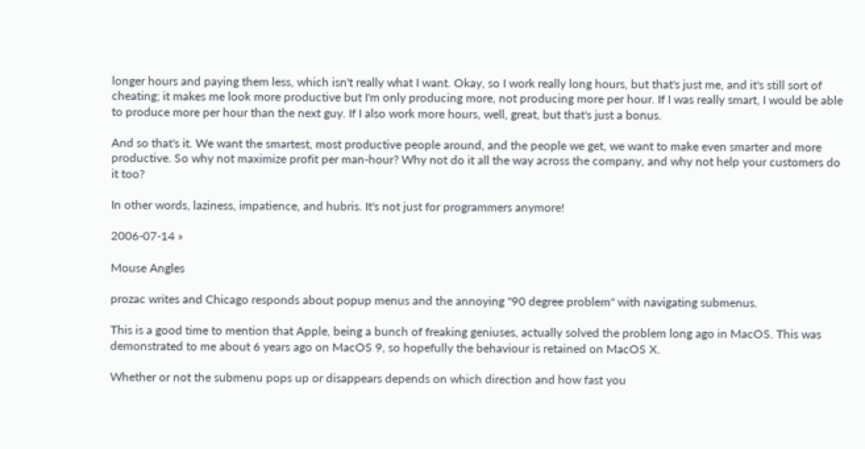longer hours and paying them less, which isn't really what I want. Okay, so I work really long hours, but that's just me, and it's still sort of cheating; it makes me look more productive but I'm only producing more, not producing more per hour. If I was really smart, I would be able to produce more per hour than the next guy. If I also work more hours, well, great, but that's just a bonus.

And so that's it. We want the smartest, most productive people around, and the people we get, we want to make even smarter and more productive. So why not maximize profit per man-hour? Why not do it all the way across the company, and why not help your customers do it too?

In other words, laziness, impatience, and hubris. It's not just for programmers anymore!

2006-07-14 »

Mouse Angles

prozac writes and Chicago responds about popup menus and the annoying "90 degree problem" with navigating submenus.

This is a good time to mention that Apple, being a bunch of freaking geniuses, actually solved the problem long ago in MacOS. This was demonstrated to me about 6 years ago on MacOS 9, so hopefully the behaviour is retained on MacOS X.

Whether or not the submenu pops up or disappears depends on which direction and how fast you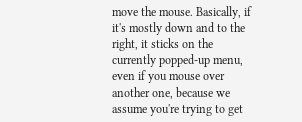move the mouse. Basically, if it's mostly down and to the right, it sticks on the currently popped-up menu, even if you mouse over another one, because we assume you're trying to get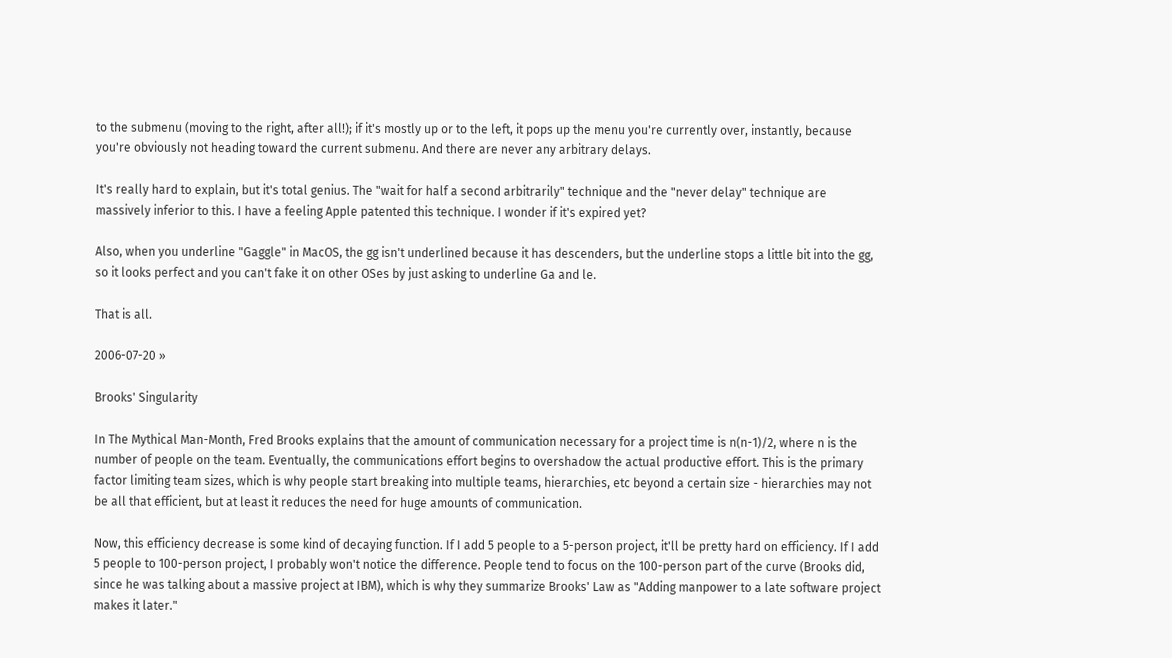to the submenu (moving to the right, after all!); if it's mostly up or to the left, it pops up the menu you're currently over, instantly, because you're obviously not heading toward the current submenu. And there are never any arbitrary delays.

It's really hard to explain, but it's total genius. The "wait for half a second arbitrarily" technique and the "never delay" technique are massively inferior to this. I have a feeling Apple patented this technique. I wonder if it's expired yet?

Also, when you underline "Gaggle" in MacOS, the gg isn't underlined because it has descenders, but the underline stops a little bit into the gg, so it looks perfect and you can't fake it on other OSes by just asking to underline Ga and le.

That is all.

2006-07-20 »

Brooks' Singularity

In The Mythical Man-Month, Fred Brooks explains that the amount of communication necessary for a project time is n(n-1)/2, where n is the number of people on the team. Eventually, the communications effort begins to overshadow the actual productive effort. This is the primary factor limiting team sizes, which is why people start breaking into multiple teams, hierarchies, etc beyond a certain size - hierarchies may not be all that efficient, but at least it reduces the need for huge amounts of communication.

Now, this efficiency decrease is some kind of decaying function. If I add 5 people to a 5-person project, it'll be pretty hard on efficiency. If I add 5 people to 100-person project, I probably won't notice the difference. People tend to focus on the 100-person part of the curve (Brooks did, since he was talking about a massive project at IBM), which is why they summarize Brooks' Law as "Adding manpower to a late software project makes it later."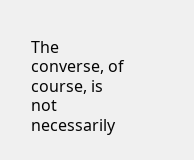The converse, of course, is not necessarily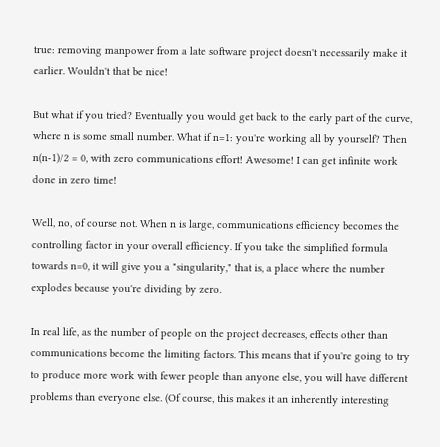true: removing manpower from a late software project doesn't necessarily make it earlier. Wouldn't that be nice!

But what if you tried? Eventually you would get back to the early part of the curve, where n is some small number. What if n=1: you're working all by yourself? Then n(n-1)/2 = 0, with zero communications effort! Awesome! I can get infinite work done in zero time!

Well, no, of course not. When n is large, communications efficiency becomes the controlling factor in your overall efficiency. If you take the simplified formula towards n=0, it will give you a "singularity," that is, a place where the number explodes because you're dividing by zero.

In real life, as the number of people on the project decreases, effects other than communications become the limiting factors. This means that if you're going to try to produce more work with fewer people than anyone else, you will have different problems than everyone else. (Of course, this makes it an inherently interesting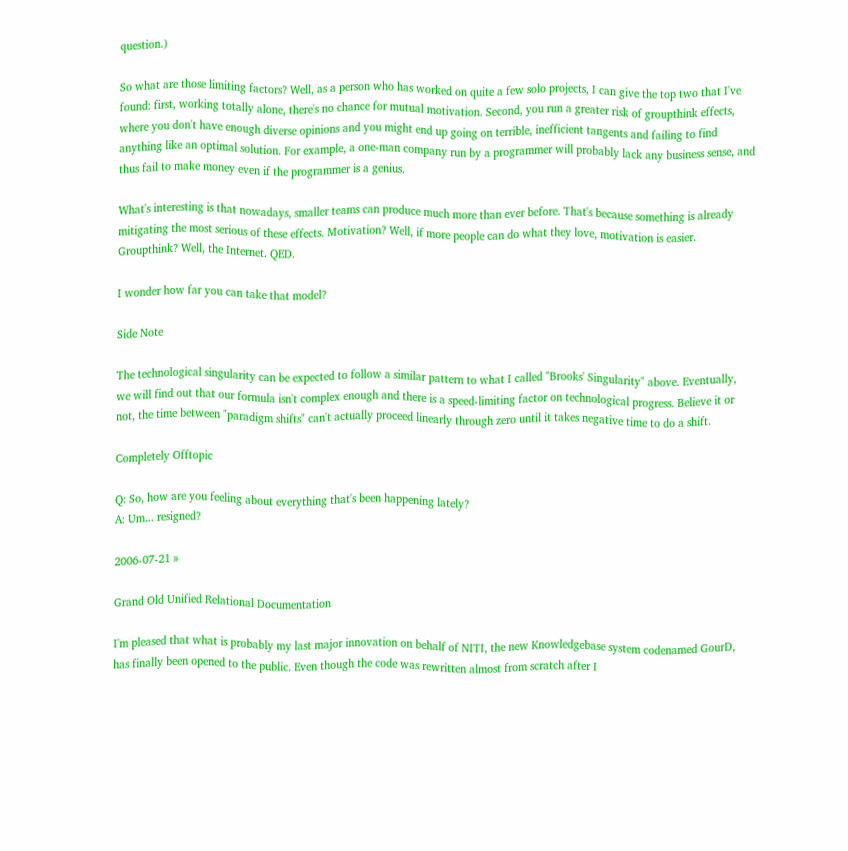question.)

So what are those limiting factors? Well, as a person who has worked on quite a few solo projects, I can give the top two that I've found: first, working totally alone, there's no chance for mutual motivation. Second, you run a greater risk of groupthink effects, where you don't have enough diverse opinions and you might end up going on terrible, inefficient tangents and failing to find anything like an optimal solution. For example, a one-man company run by a programmer will probably lack any business sense, and thus fail to make money even if the programmer is a genius.

What's interesting is that nowadays, smaller teams can produce much more than ever before. That's because something is already mitigating the most serious of these effects. Motivation? Well, if more people can do what they love, motivation is easier. Groupthink? Well, the Internet. QED.

I wonder how far you can take that model?

Side Note

The technological singularity can be expected to follow a similar pattern to what I called "Brooks' Singularity" above. Eventually, we will find out that our formula isn't complex enough and there is a speed-limiting factor on technological progress. Believe it or not, the time between "paradigm shifts" can't actually proceed linearly through zero until it takes negative time to do a shift.

Completely Offtopic

Q: So, how are you feeling about everything that's been happening lately?
A: Um... resigned?

2006-07-21 »

Grand Old Unified Relational Documentation

I'm pleased that what is probably my last major innovation on behalf of NITI, the new Knowledgebase system codenamed GourD, has finally been opened to the public. Even though the code was rewritten almost from scratch after I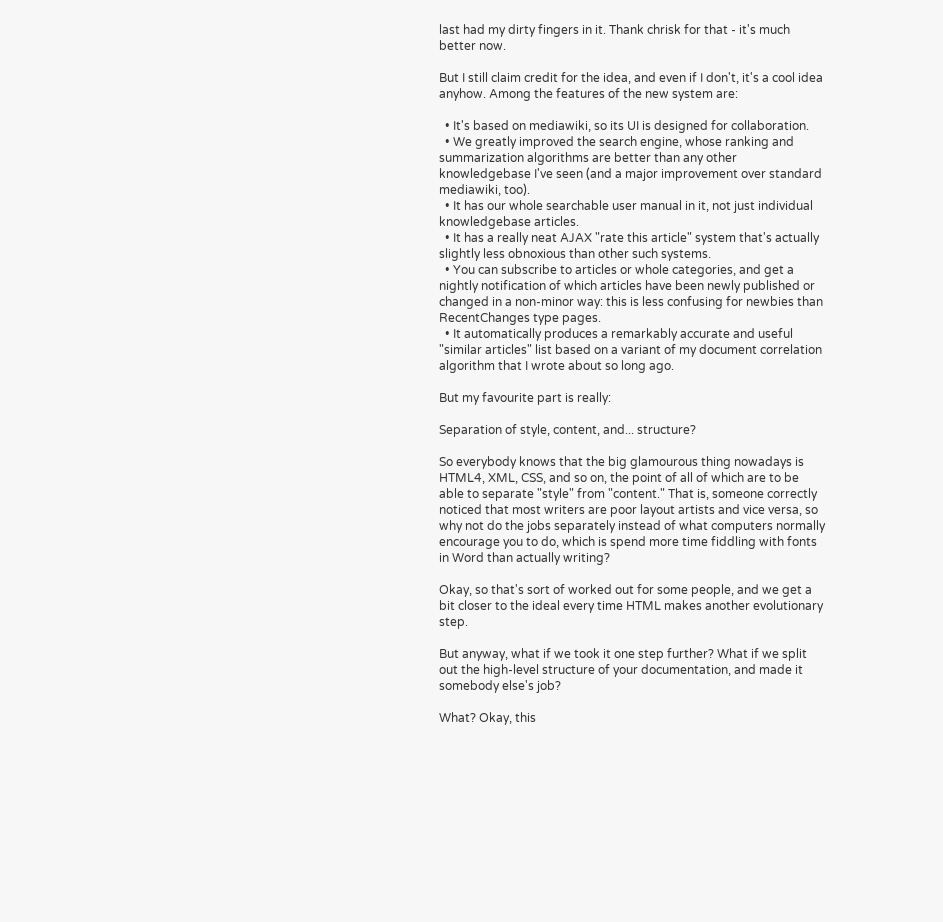last had my dirty fingers in it. Thank chrisk for that - it's much better now.

But I still claim credit for the idea, and even if I don't, it's a cool idea anyhow. Among the features of the new system are:

  • It's based on mediawiki, so its UI is designed for collaboration.
  • We greatly improved the search engine, whose ranking and summarization algorithms are better than any other knowledgebase I've seen (and a major improvement over standard mediawiki, too).
  • It has our whole searchable user manual in it, not just individual knowledgebase articles.
  • It has a really neat AJAX "rate this article" system that's actually slightly less obnoxious than other such systems.
  • You can subscribe to articles or whole categories, and get a nightly notification of which articles have been newly published or changed in a non-minor way: this is less confusing for newbies than RecentChanges type pages.
  • It automatically produces a remarkably accurate and useful "similar articles" list based on a variant of my document correlation algorithm that I wrote about so long ago.

But my favourite part is really:

Separation of style, content, and... structure?

So everybody knows that the big glamourous thing nowadays is HTML4, XML, CSS, and so on, the point of all of which are to be able to separate "style" from "content." That is, someone correctly noticed that most writers are poor layout artists and vice versa, so why not do the jobs separately instead of what computers normally encourage you to do, which is spend more time fiddling with fonts in Word than actually writing?

Okay, so that's sort of worked out for some people, and we get a bit closer to the ideal every time HTML makes another evolutionary step.

But anyway, what if we took it one step further? What if we split out the high-level structure of your documentation, and made it somebody else's job?

What? Okay, this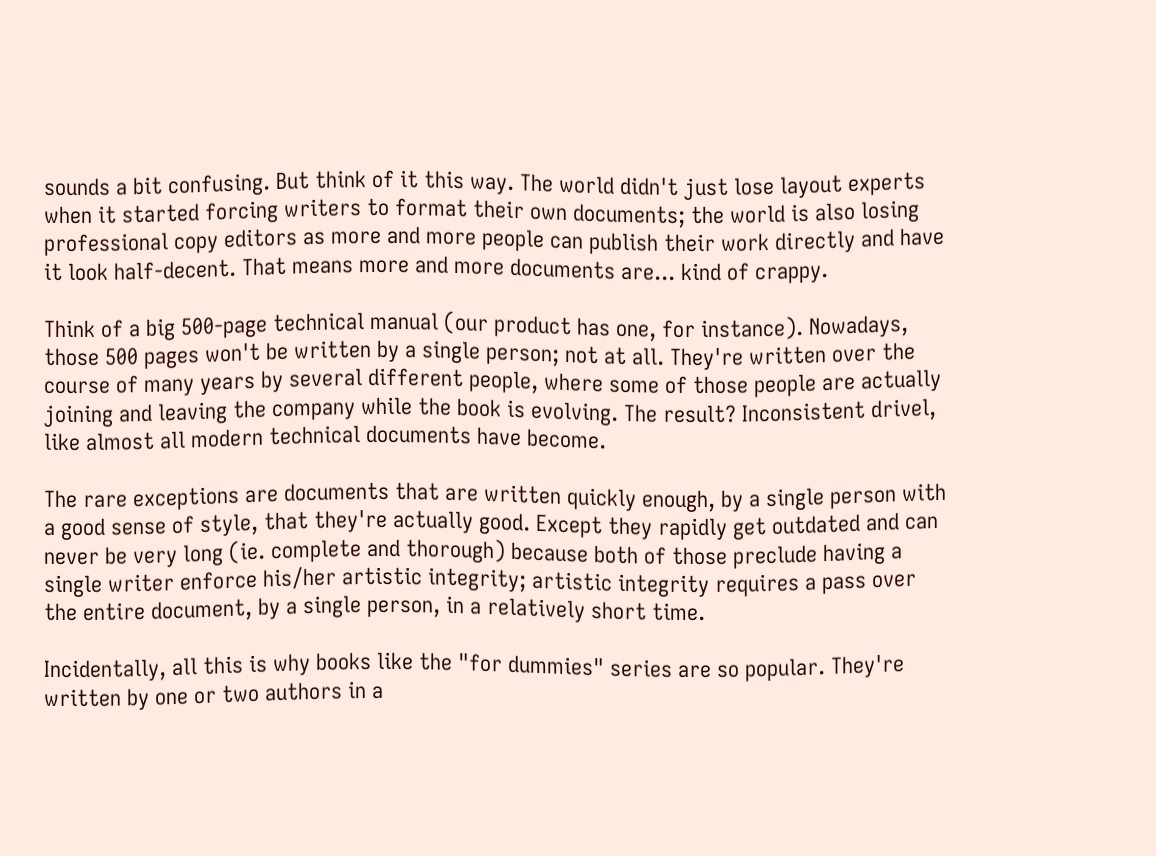sounds a bit confusing. But think of it this way. The world didn't just lose layout experts when it started forcing writers to format their own documents; the world is also losing professional copy editors as more and more people can publish their work directly and have it look half-decent. That means more and more documents are... kind of crappy.

Think of a big 500-page technical manual (our product has one, for instance). Nowadays, those 500 pages won't be written by a single person; not at all. They're written over the course of many years by several different people, where some of those people are actually joining and leaving the company while the book is evolving. The result? Inconsistent drivel, like almost all modern technical documents have become.

The rare exceptions are documents that are written quickly enough, by a single person with a good sense of style, that they're actually good. Except they rapidly get outdated and can never be very long (ie. complete and thorough) because both of those preclude having a single writer enforce his/her artistic integrity; artistic integrity requires a pass over the entire document, by a single person, in a relatively short time.

Incidentally, all this is why books like the "for dummies" series are so popular. They're written by one or two authors in a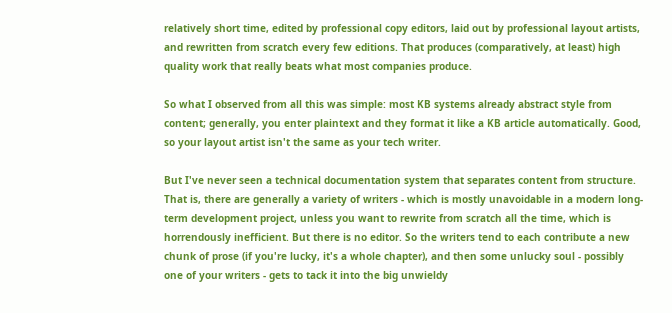relatively short time, edited by professional copy editors, laid out by professional layout artists, and rewritten from scratch every few editions. That produces (comparatively, at least) high quality work that really beats what most companies produce.

So what I observed from all this was simple: most KB systems already abstract style from content; generally, you enter plaintext and they format it like a KB article automatically. Good, so your layout artist isn't the same as your tech writer.

But I've never seen a technical documentation system that separates content from structure. That is, there are generally a variety of writers - which is mostly unavoidable in a modern long-term development project, unless you want to rewrite from scratch all the time, which is horrendously inefficient. But there is no editor. So the writers tend to each contribute a new chunk of prose (if you're lucky, it's a whole chapter), and then some unlucky soul - possibly one of your writers - gets to tack it into the big unwieldy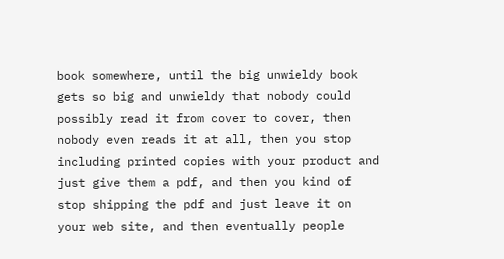book somewhere, until the big unwieldy book gets so big and unwieldy that nobody could possibly read it from cover to cover, then nobody even reads it at all, then you stop including printed copies with your product and just give them a pdf, and then you kind of stop shipping the pdf and just leave it on your web site, and then eventually people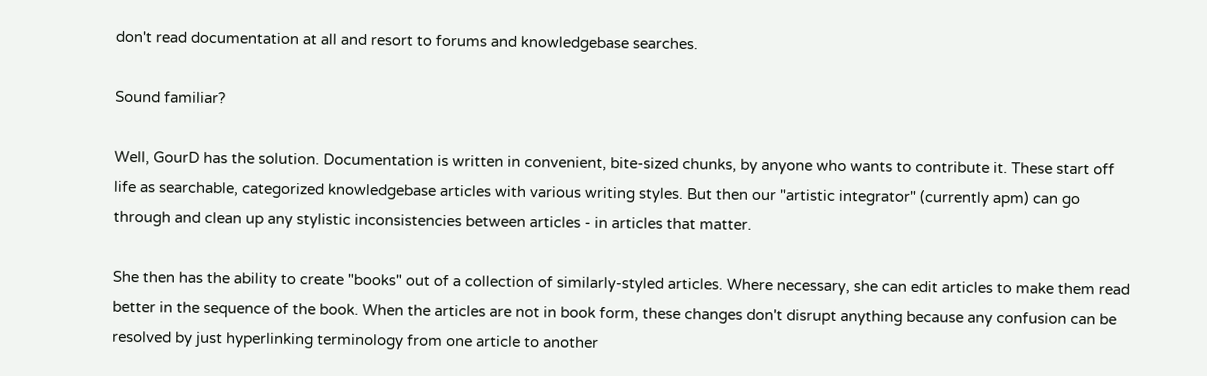don't read documentation at all and resort to forums and knowledgebase searches.

Sound familiar?

Well, GourD has the solution. Documentation is written in convenient, bite-sized chunks, by anyone who wants to contribute it. These start off life as searchable, categorized knowledgebase articles with various writing styles. But then our "artistic integrator" (currently apm) can go through and clean up any stylistic inconsistencies between articles - in articles that matter.

She then has the ability to create "books" out of a collection of similarly-styled articles. Where necessary, she can edit articles to make them read better in the sequence of the book. When the articles are not in book form, these changes don't disrupt anything because any confusion can be resolved by just hyperlinking terminology from one article to another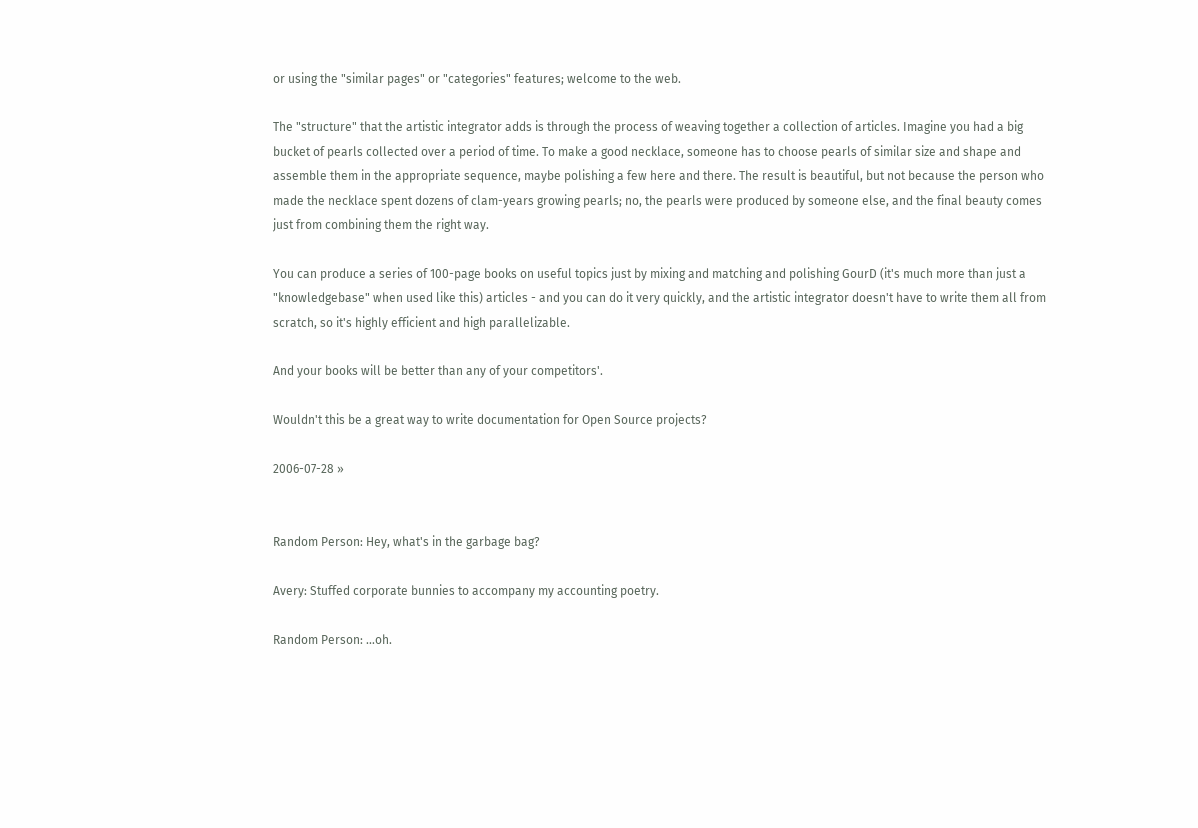or using the "similar pages" or "categories" features; welcome to the web.

The "structure" that the artistic integrator adds is through the process of weaving together a collection of articles. Imagine you had a big bucket of pearls collected over a period of time. To make a good necklace, someone has to choose pearls of similar size and shape and assemble them in the appropriate sequence, maybe polishing a few here and there. The result is beautiful, but not because the person who made the necklace spent dozens of clam-years growing pearls; no, the pearls were produced by someone else, and the final beauty comes just from combining them the right way.

You can produce a series of 100-page books on useful topics just by mixing and matching and polishing GourD (it's much more than just a "knowledgebase" when used like this) articles - and you can do it very quickly, and the artistic integrator doesn't have to write them all from scratch, so it's highly efficient and high parallelizable.

And your books will be better than any of your competitors'.

Wouldn't this be a great way to write documentation for Open Source projects?

2006-07-28 »


Random Person: Hey, what's in the garbage bag?

Avery: Stuffed corporate bunnies to accompany my accounting poetry.

Random Person: ...oh.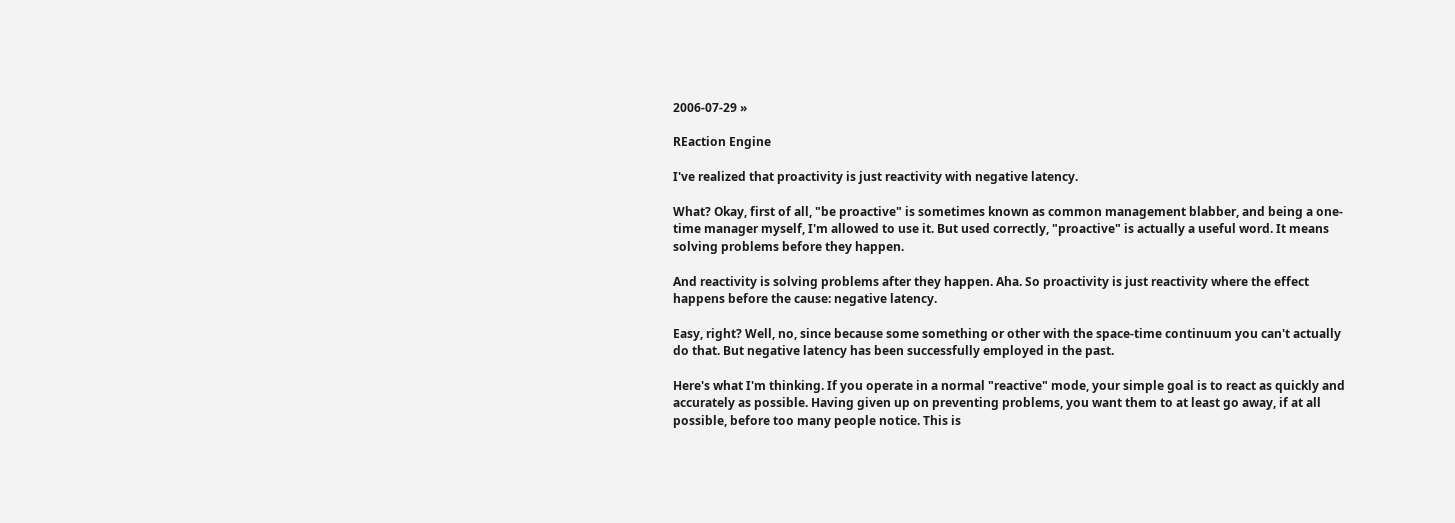2006-07-29 »

REaction Engine

I've realized that proactivity is just reactivity with negative latency.

What? Okay, first of all, "be proactive" is sometimes known as common management blabber, and being a one-time manager myself, I'm allowed to use it. But used correctly, "proactive" is actually a useful word. It means solving problems before they happen.

And reactivity is solving problems after they happen. Aha. So proactivity is just reactivity where the effect happens before the cause: negative latency.

Easy, right? Well, no, since because some something or other with the space-time continuum you can't actually do that. But negative latency has been successfully employed in the past.

Here's what I'm thinking. If you operate in a normal "reactive" mode, your simple goal is to react as quickly and accurately as possible. Having given up on preventing problems, you want them to at least go away, if at all possible, before too many people notice. This is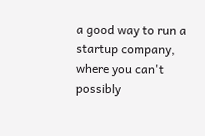a good way to run a startup company, where you can't possibly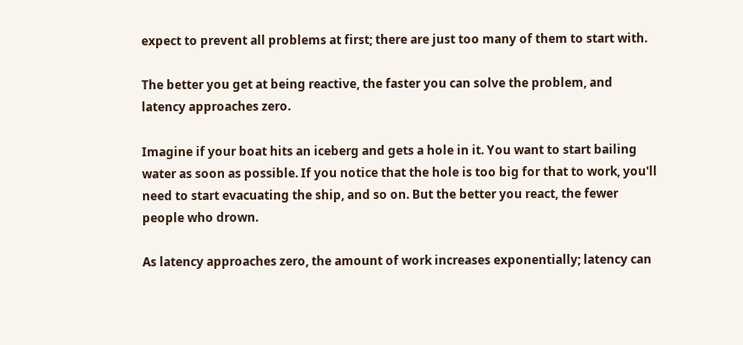expect to prevent all problems at first; there are just too many of them to start with.

The better you get at being reactive, the faster you can solve the problem, and latency approaches zero.

Imagine if your boat hits an iceberg and gets a hole in it. You want to start bailing water as soon as possible. If you notice that the hole is too big for that to work, you'll need to start evacuating the ship, and so on. But the better you react, the fewer people who drown.

As latency approaches zero, the amount of work increases exponentially; latency can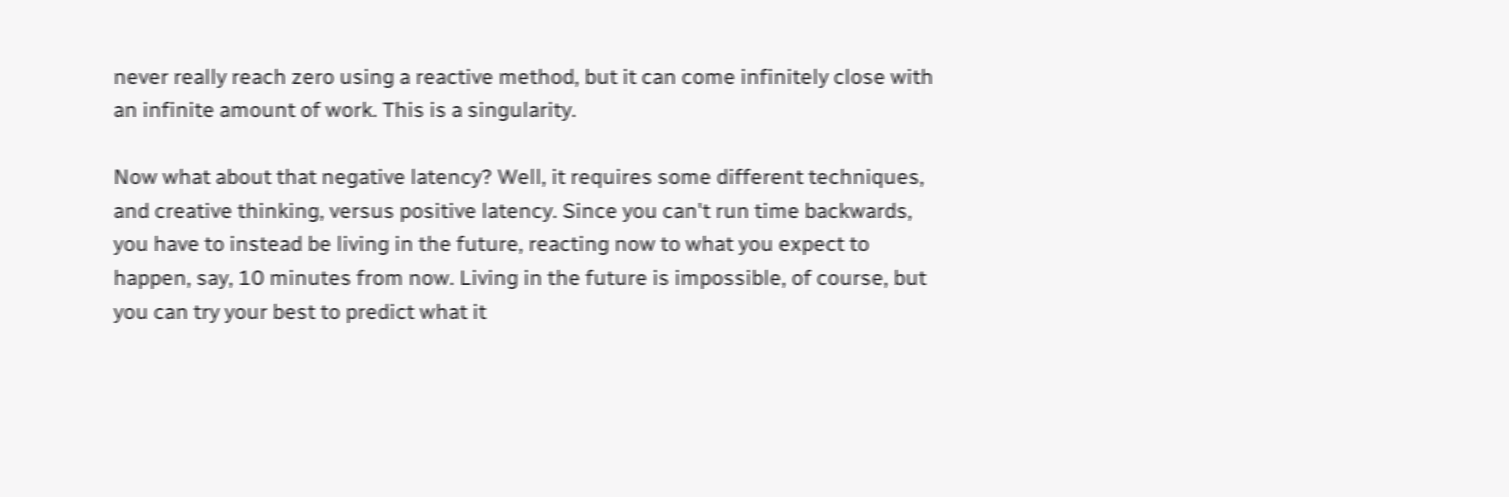never really reach zero using a reactive method, but it can come infinitely close with an infinite amount of work. This is a singularity.

Now what about that negative latency? Well, it requires some different techniques, and creative thinking, versus positive latency. Since you can't run time backwards, you have to instead be living in the future, reacting now to what you expect to happen, say, 10 minutes from now. Living in the future is impossible, of course, but you can try your best to predict what it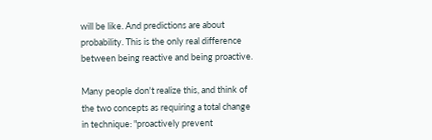will be like. And predictions are about probability. This is the only real difference between being reactive and being proactive.

Many people don't realize this, and think of the two concepts as requiring a total change in technique: "proactively prevent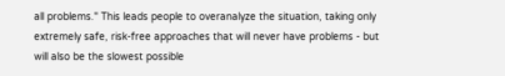all problems." This leads people to overanalyze the situation, taking only extremely safe, risk-free approaches that will never have problems - but will also be the slowest possible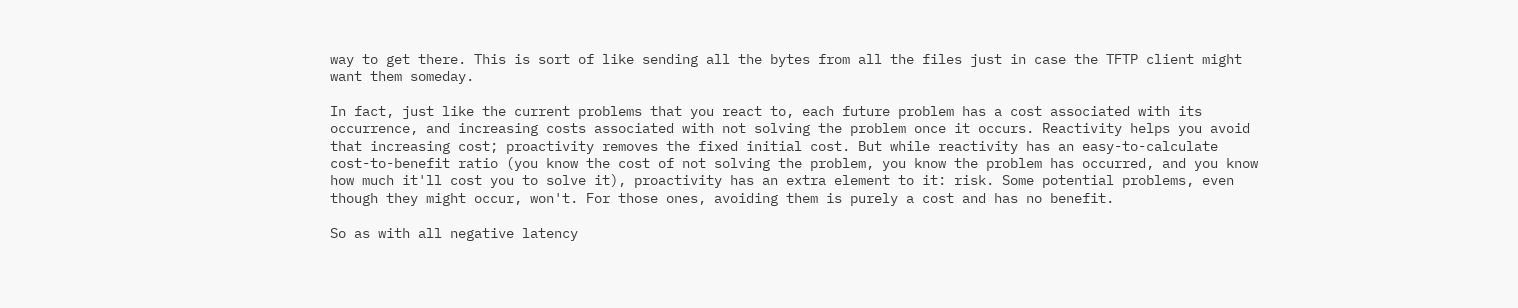way to get there. This is sort of like sending all the bytes from all the files just in case the TFTP client might want them someday.

In fact, just like the current problems that you react to, each future problem has a cost associated with its occurrence, and increasing costs associated with not solving the problem once it occurs. Reactivity helps you avoid that increasing cost; proactivity removes the fixed initial cost. But while reactivity has an easy-to-calculate cost-to-benefit ratio (you know the cost of not solving the problem, you know the problem has occurred, and you know how much it'll cost you to solve it), proactivity has an extra element to it: risk. Some potential problems, even though they might occur, won't. For those ones, avoiding them is purely a cost and has no benefit.

So as with all negative latency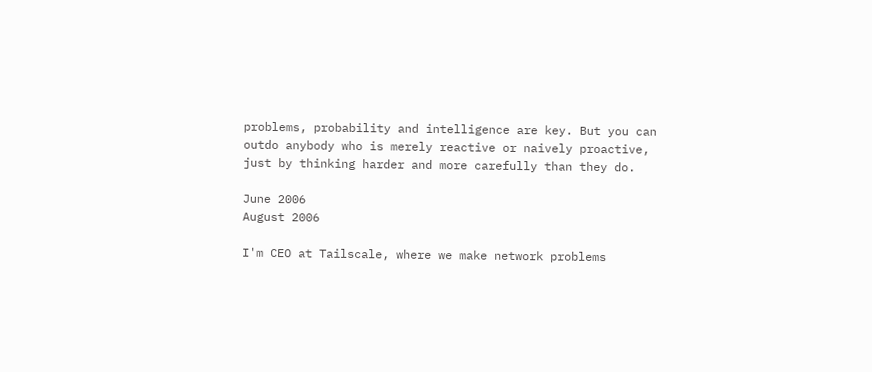problems, probability and intelligence are key. But you can outdo anybody who is merely reactive or naively proactive, just by thinking harder and more carefully than they do.

June 2006
August 2006

I'm CEO at Tailscale, where we make network problems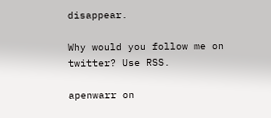disappear.

Why would you follow me on twitter? Use RSS.

apenwarr on